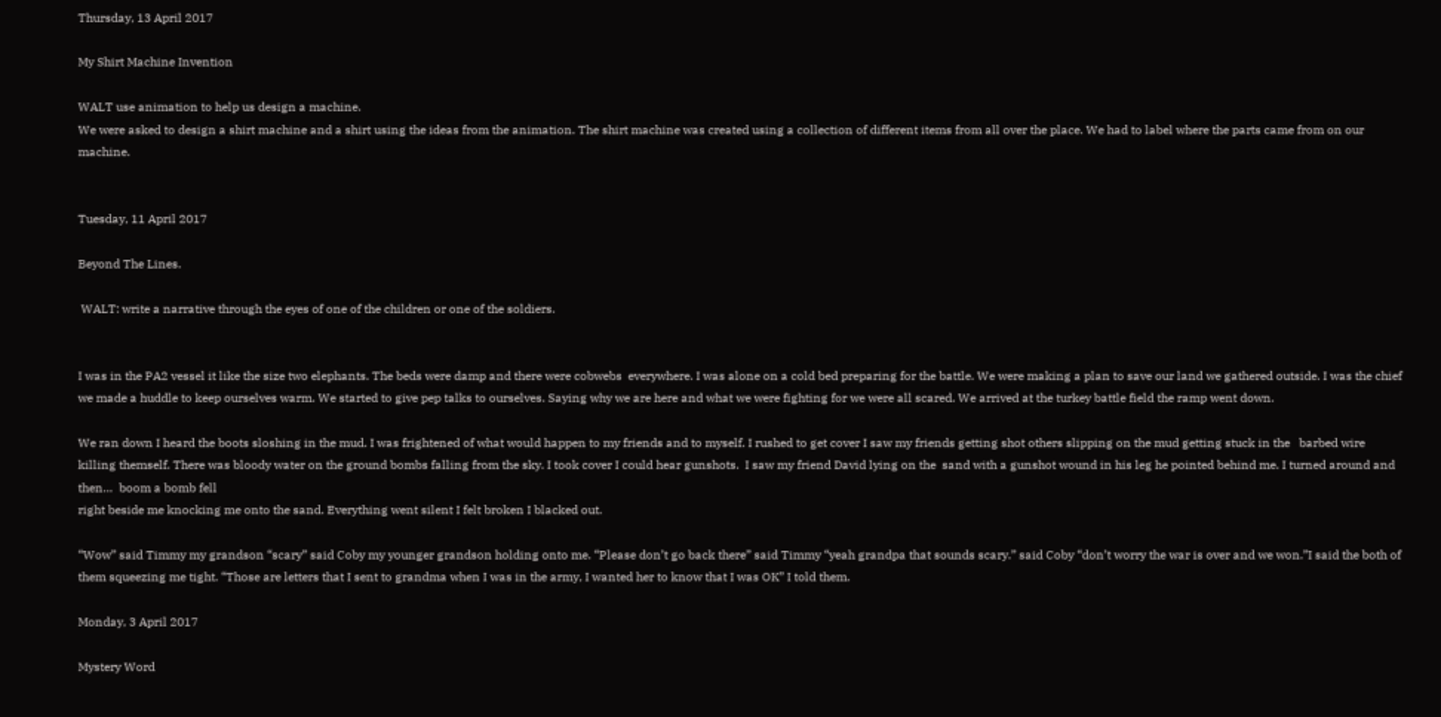Thursday, 13 April 2017

My Shirt Machine Invention

WALT use animation to help us design a machine.
We were asked to design a shirt machine and a shirt using the ideas from the animation. The shirt machine was created using a collection of different items from all over the place. We had to label where the parts came from on our machine.


Tuesday, 11 April 2017

Beyond The Lines.

 WALT: write a narrative through the eyes of one of the children or one of the soldiers.


I was in the PA2 vessel it like the size two elephants. The beds were damp and there were cobwebs  everywhere. I was alone on a cold bed preparing for the battle. We were making a plan to save our land we gathered outside. I was the chief we made a huddle to keep ourselves warm. We started to give pep talks to ourselves. Saying why we are here and what we were fighting for we were all scared. We arrived at the turkey battle field the ramp went down.

We ran down I heard the boots sloshing in the mud. I was frightened of what would happen to my friends and to myself. I rushed to get cover I saw my friends getting shot others slipping on the mud getting stuck in the   barbed wire killing themself. There was bloody water on the ground bombs falling from the sky. I took cover I could hear gunshots.  I saw my friend David lying on the  sand with a gunshot wound in his leg he pointed behind me. I turned around and then…  boom a bomb fell
right beside me knocking me onto the sand. Everything went silent I felt broken I blacked out.

“Wow” said Timmy my grandson “scary” said Coby my younger grandson holding onto me. “Please don’t go back there” said Timmy “yeah grandpa that sounds scary.” said Coby “don’t worry the war is over and we won.”I said the both of them squeezing me tight. “Those are letters that I sent to grandma when I was in the army, I wanted her to know that I was OK” I told them.

Monday, 3 April 2017

Mystery Word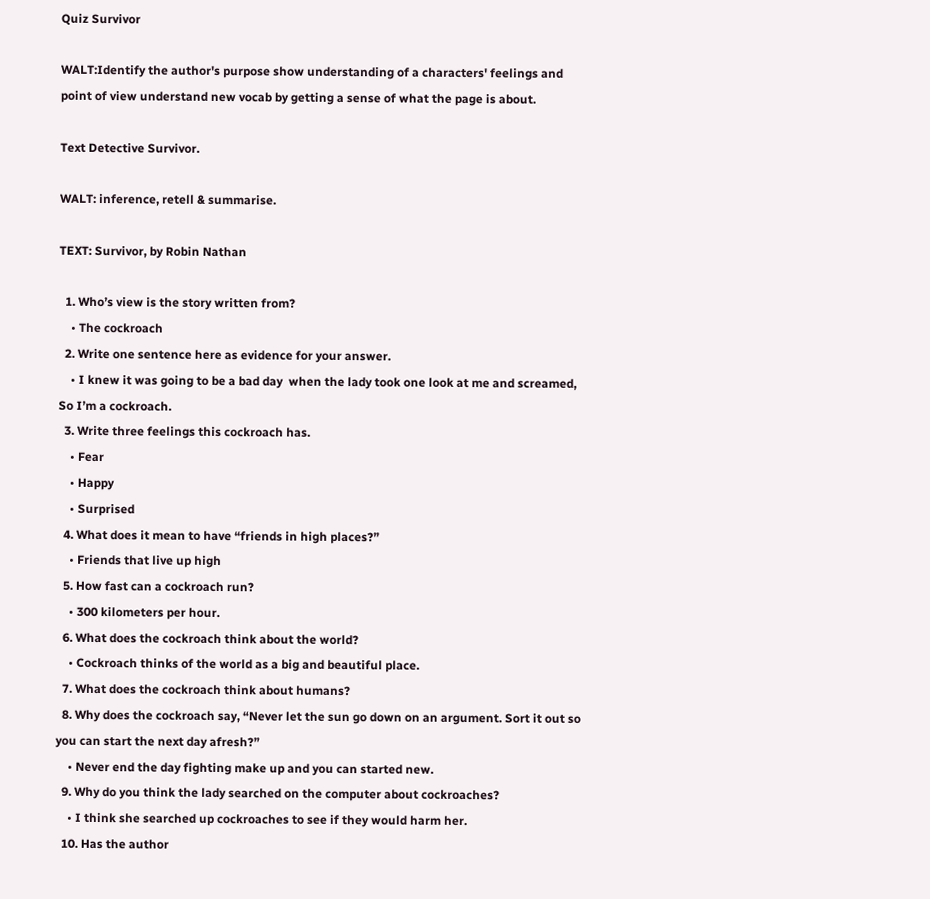Quiz Survivor

WALT:Identify the author's purpose show understanding of a characters' feelings and point of view understand new vocab by getting a sense of what the page is about.

Text Detective Survivor.

WALT: inference, retell & summarise.

TEXT: Survivor, by Robin Nathan

  1. Who’s view is the story written from?
    • The cockroach
  2. Write one sentence here as evidence for your answer.
    • I knew it was going to be a bad day  when the lady took one look at me and screamed, So I’m a cockroach.
  3. Write three feelings this cockroach has.
    • Fear
    • Happy
    • Surprised
  4. What does it mean to have “friends in high places?”
    • Friends that live up high
  5. How fast can a cockroach run?
    • 300 kilometers per hour.
  6. What does the cockroach think about the world?
    • Cockroach thinks of the world as a big and beautiful place.
  7. What does the cockroach think about humans?
  8. Why does the cockroach say, “Never let the sun go down on an argument. Sort it out so you can start the next day afresh?”
    • Never end the day fighting make up and you can started new.
  9. Why do you think the lady searched on the computer about cockroaches?
    • I think she searched up cockroaches to see if they would harm her.
  10. Has the author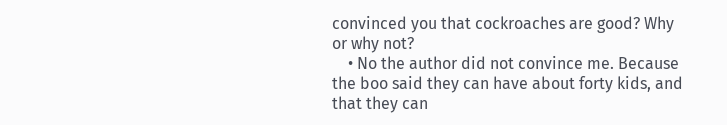convinced you that cockroaches are good? Why or why not?
    • No the author did not convince me. Because the boo said they can have about forty kids, and that they can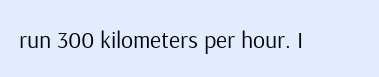run 300 kilometers per hour. I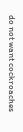do not want cockroaches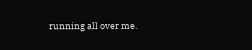running all over me.